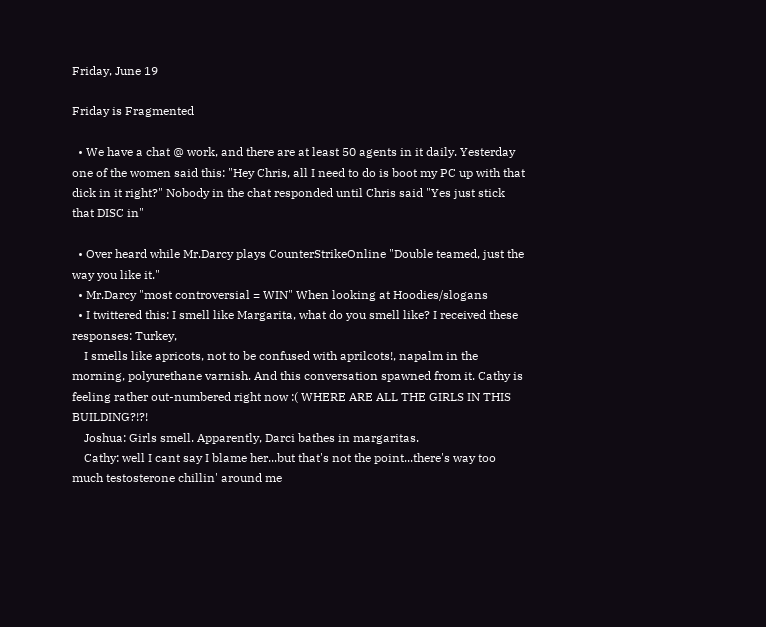Friday, June 19

Friday is Fragmented

  • We have a chat @ work, and there are at least 50 agents in it daily. Yesterday one of the women said this: "Hey Chris, all I need to do is boot my PC up with that dick in it right?" Nobody in the chat responded until Chris said "Yes just stick that DISC in"

  • Over heard while Mr.Darcy plays CounterStrikeOnline "Double teamed, just the way you like it."
  • Mr.Darcy "most controversial = WIN" When looking at Hoodies/slogans
  • I twittered this: I smell like Margarita, what do you smell like? I received these responses: Turkey,
    I smells like apricots, not to be confused with aprilcots!, napalm in the morning, polyurethane varnish. And this conversation spawned from it. Cathy is feeling rather out-numbered right now :( WHERE ARE ALL THE GIRLS IN THIS BUILDING?!?!
    Joshua: Girls smell. Apparently, Darci bathes in margaritas.
    Cathy: well I cant say I blame her...but that's not the point...there's way too much testosterone chillin' around me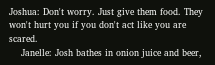Joshua: Don't worry. Just give them food. They won't hurt you if you don't act like you are scared.
    Janelle: Josh bathes in onion juice and beer,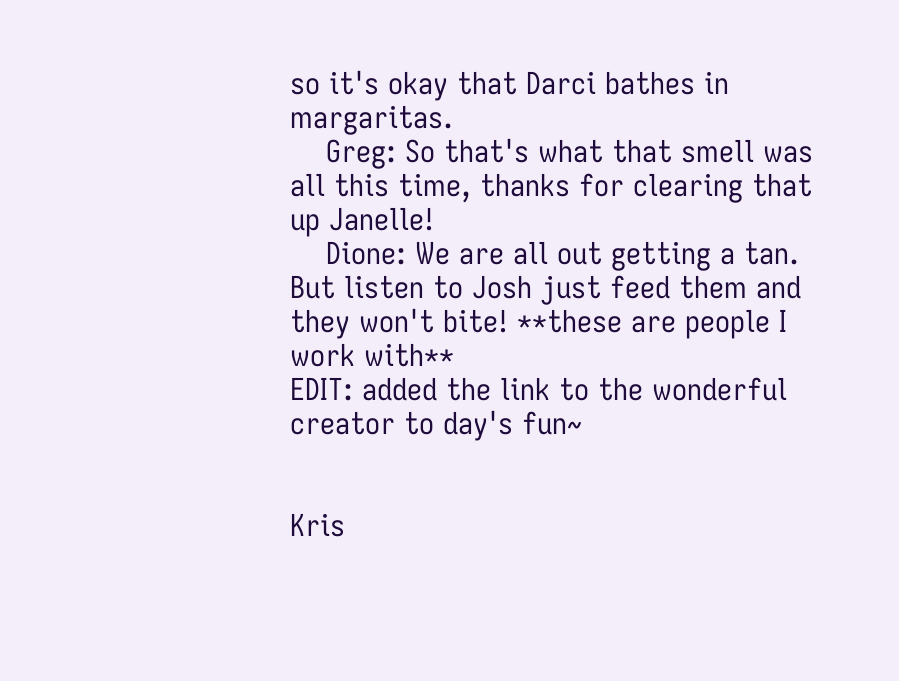so it's okay that Darci bathes in margaritas.
    Greg: So that's what that smell was all this time, thanks for clearing that up Janelle!
    Dione: We are all out getting a tan. But listen to Josh just feed them and they won't bite! **these are people I work with**
EDIT: added the link to the wonderful creator to day's fun~


Kris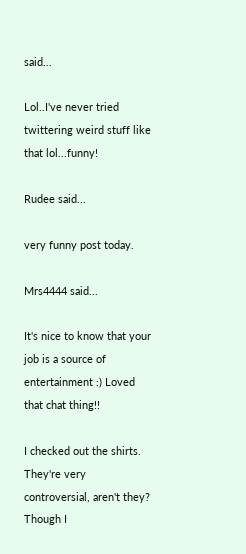said...

Lol..I've never tried twittering weird stuff like that lol...funny!

Rudee said...

very funny post today.

Mrs4444 said...

It's nice to know that your job is a source of entertainment :) Loved that chat thing!!

I checked out the shirts. They're very controversial, aren't they? Though I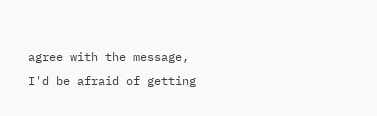agree with the message, I'd be afraid of getting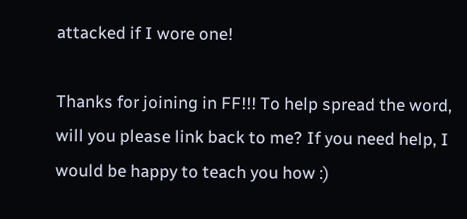attacked if I wore one!

Thanks for joining in FF!!! To help spread the word, will you please link back to me? If you need help, I would be happy to teach you how :)